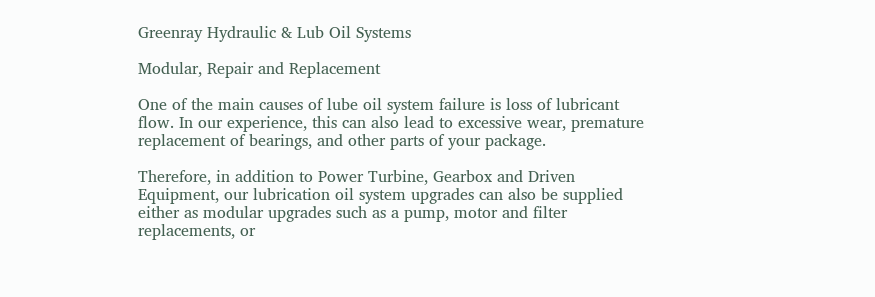Greenray Hydraulic & Lub Oil Systems

Modular, Repair and Replacement

One of the main causes of lube oil system failure is loss of lubricant flow. In our experience, this can also lead to excessive wear, premature replacement of bearings, and other parts of your package.

Therefore, in addition to Power Turbine, Gearbox and Driven Equipment, our lubrication oil system upgrades can also be supplied either as modular upgrades such as a pump, motor and filter replacements, or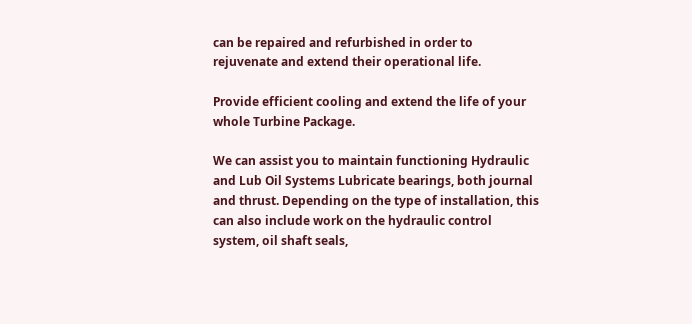can be repaired and refurbished in order to rejuvenate and extend their operational life.

Provide efficient cooling and extend the life of your whole Turbine Package.

We can assist you to maintain functioning Hydraulic and Lub Oil Systems Lubricate bearings, both journal and thrust. Depending on the type of installation, this can also include work on the hydraulic control system, oil shaft seals,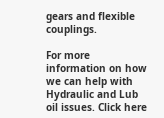gears and flexible couplings.

For more information on how we can help with Hydraulic and Lub oil issues. Click here